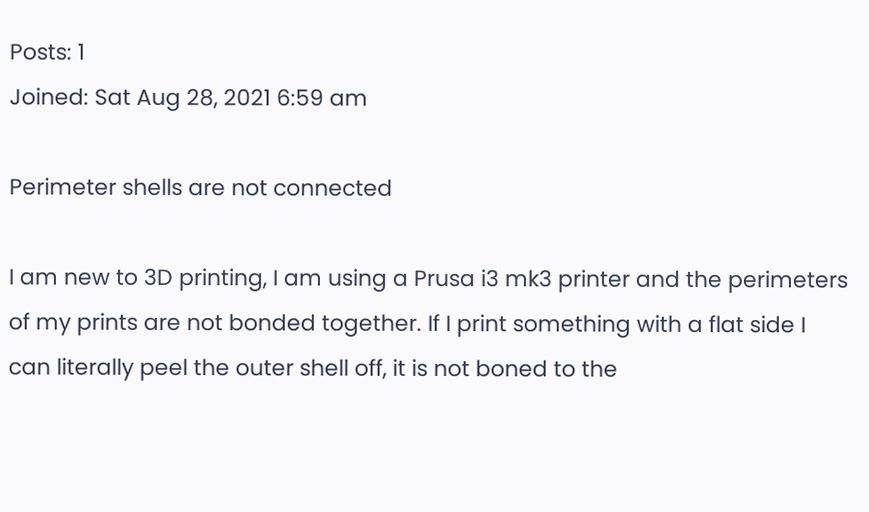Posts: 1
Joined: Sat Aug 28, 2021 6:59 am

Perimeter shells are not connected

I am new to 3D printing, I am using a Prusa i3 mk3 printer and the perimeters of my prints are not bonded together. If I print something with a flat side I can literally peel the outer shell off, it is not boned to the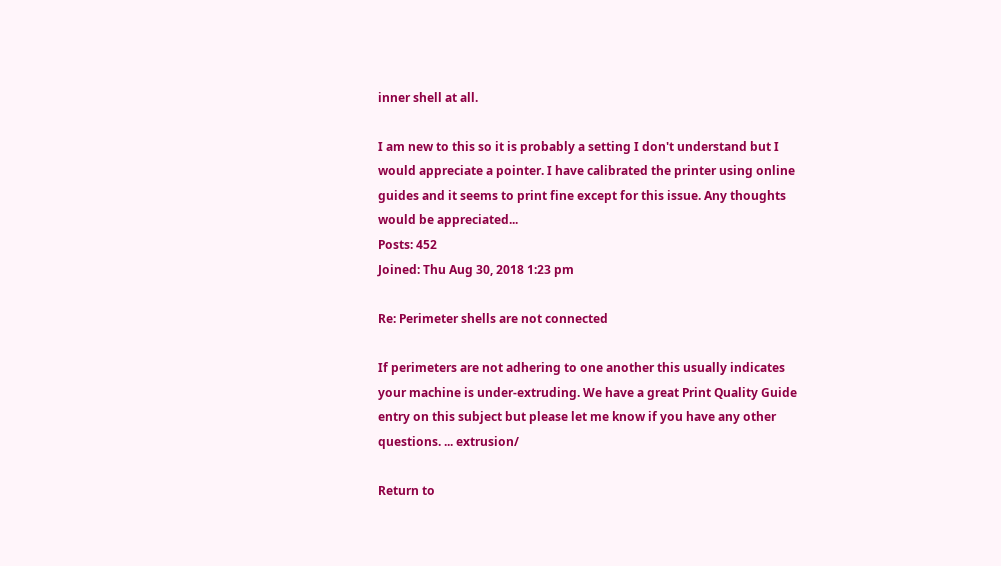inner shell at all.

I am new to this so it is probably a setting I don't understand but I would appreciate a pointer. I have calibrated the printer using online guides and it seems to print fine except for this issue. Any thoughts would be appreciated...
Posts: 452
Joined: Thu Aug 30, 2018 1:23 pm

Re: Perimeter shells are not connected

If perimeters are not adhering to one another this usually indicates your machine is under-extruding. We have a great Print Quality Guide entry on this subject but please let me know if you have any other questions. ... extrusion/

Return to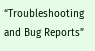“Troubleshooting and Bug Reports”